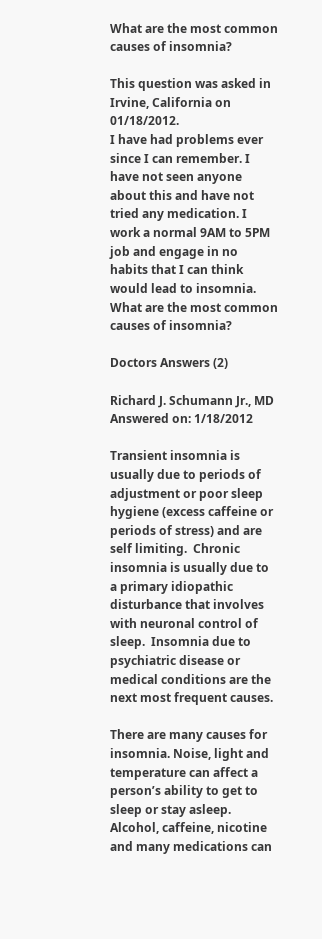What are the most common causes of insomnia?

This question was asked in Irvine, California on 01/18/2012.
I have had problems ever since I can remember. I have not seen anyone about this and have not tried any medication. I work a normal 9AM to 5PM job and engage in no habits that I can think would lead to insomnia. What are the most common causes of insomnia?

Doctors Answers (2)

Richard J. Schumann Jr., MD
Answered on: 1/18/2012

Transient insomnia is usually due to periods of adjustment or poor sleep hygiene (excess caffeine or periods of stress) and are self limiting.  Chronic insomnia is usually due to a primary idiopathic disturbance that involves with neuronal control of sleep.  Insomnia due to psychiatric disease or medical conditions are the next most frequent causes.

There are many causes for insomnia. Noise, light and temperature can affect a person’s ability to get to sleep or stay asleep. Alcohol, caffeine, nicotine and many medications can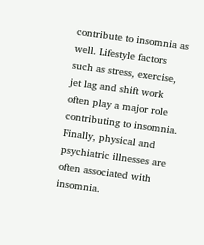contribute to insomnia as well. Lifestyle factors such as stress, exercise, jet lag and shift work often play a major role contributing to insomnia. Finally, physical and psychiatric illnesses are often associated with insomnia.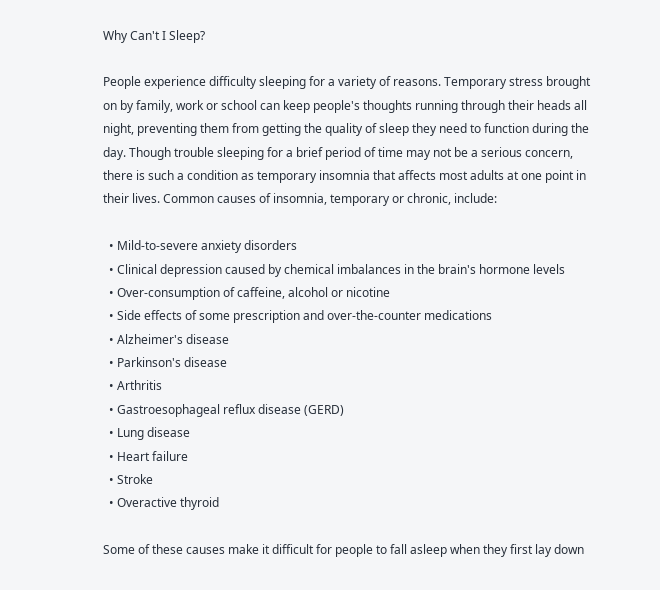Why Can't I Sleep?

People experience difficulty sleeping for a variety of reasons. Temporary stress brought on by family, work or school can keep people's thoughts running through their heads all night, preventing them from getting the quality of sleep they need to function during the day. Though trouble sleeping for a brief period of time may not be a serious concern, there is such a condition as temporary insomnia that affects most adults at one point in their lives. Common causes of insomnia, temporary or chronic, include:

  • Mild-to-severe anxiety disorders
  • Clinical depression caused by chemical imbalances in the brain's hormone levels
  • Over-consumption of caffeine, alcohol or nicotine
  • Side effects of some prescription and over-the-counter medications
  • Alzheimer's disease
  • Parkinson's disease
  • Arthritis
  • Gastroesophageal reflux disease (GERD)
  • Lung disease
  • Heart failure
  • Stroke
  • Overactive thyroid

Some of these causes make it difficult for people to fall asleep when they first lay down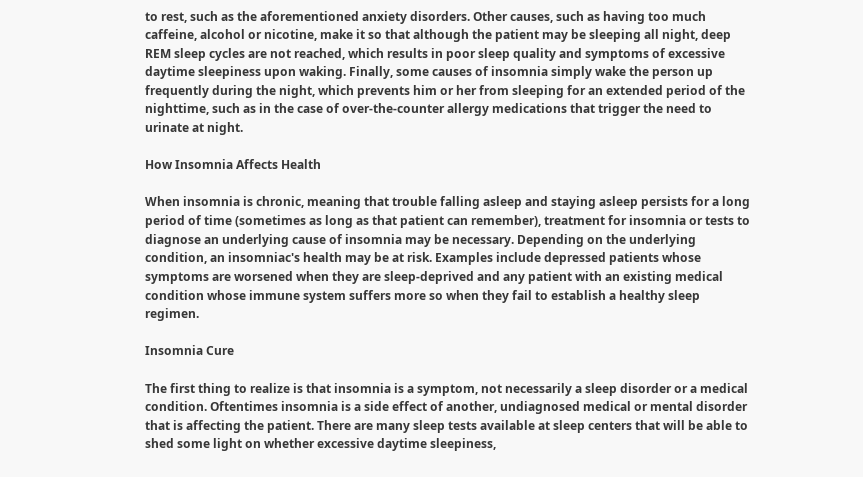to rest, such as the aforementioned anxiety disorders. Other causes, such as having too much caffeine, alcohol or nicotine, make it so that although the patient may be sleeping all night, deep REM sleep cycles are not reached, which results in poor sleep quality and symptoms of excessive daytime sleepiness upon waking. Finally, some causes of insomnia simply wake the person up frequently during the night, which prevents him or her from sleeping for an extended period of the nighttime, such as in the case of over-the-counter allergy medications that trigger the need to urinate at night.

How Insomnia Affects Health

When insomnia is chronic, meaning that trouble falling asleep and staying asleep persists for a long period of time (sometimes as long as that patient can remember), treatment for insomnia or tests to diagnose an underlying cause of insomnia may be necessary. Depending on the underlying condition, an insomniac's health may be at risk. Examples include depressed patients whose symptoms are worsened when they are sleep-deprived and any patient with an existing medical condition whose immune system suffers more so when they fail to establish a healthy sleep regimen.

Insomnia Cure

The first thing to realize is that insomnia is a symptom, not necessarily a sleep disorder or a medical condition. Oftentimes insomnia is a side effect of another, undiagnosed medical or mental disorder that is affecting the patient. There are many sleep tests available at sleep centers that will be able to shed some light on whether excessive daytime sleepiness,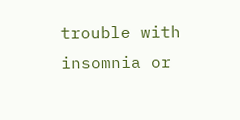trouble with insomnia or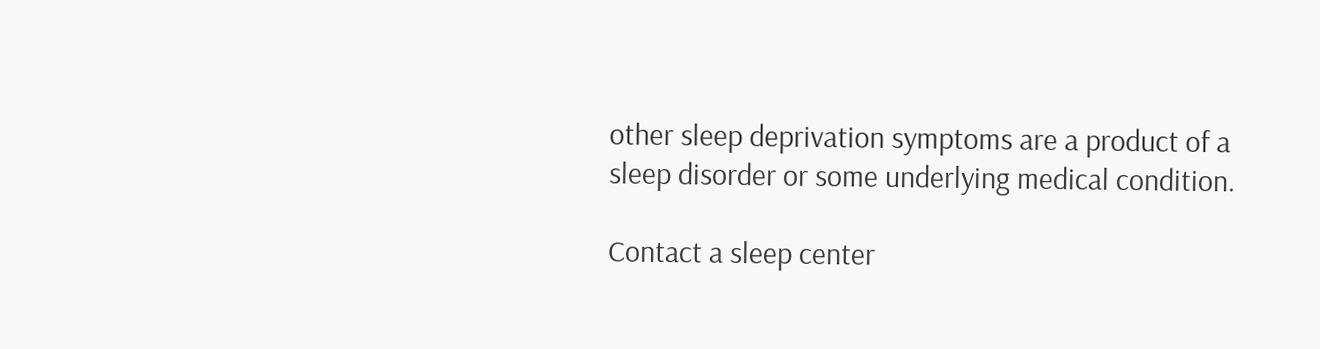other sleep deprivation symptoms are a product of a sleep disorder or some underlying medical condition.

Contact a sleep center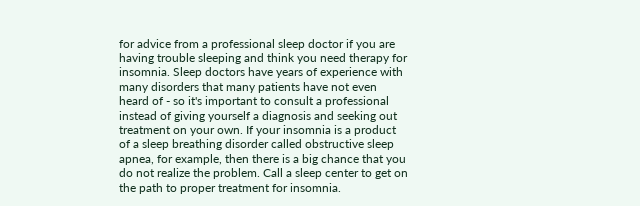for advice from a professional sleep doctor if you are having trouble sleeping and think you need therapy for insomnia. Sleep doctors have years of experience with many disorders that many patients have not even heard of - so it's important to consult a professional instead of giving yourself a diagnosis and seeking out treatment on your own. If your insomnia is a product of a sleep breathing disorder called obstructive sleep apnea, for example, then there is a big chance that you do not realize the problem. Call a sleep center to get on the path to proper treatment for insomnia.